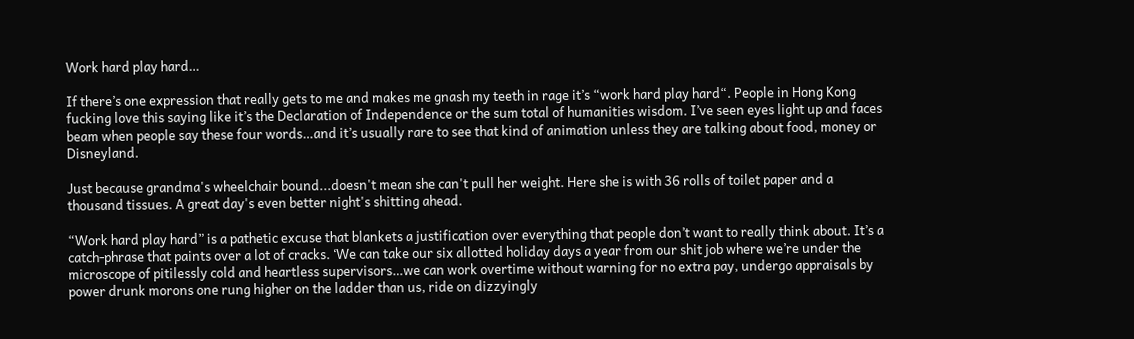Work hard play hard…

If there’s one expression that really gets to me and makes me gnash my teeth in rage it’s “work hard play hard“. People in Hong Kong fucking love this saying like it’s the Declaration of Independence or the sum total of humanities wisdom. I’ve seen eyes light up and faces beam when people say these four words…and it’s usually rare to see that kind of animation unless they are talking about food, money or Disneyland.

Just because grandma's wheelchair bound...doesn't mean she can't pull her weight. Here she is with 36 rolls of toilet paper and a thousand tissues. A great day's even better night's shitting ahead.

“Work hard play hard” is a pathetic excuse that blankets a justification over everything that people don’t want to really think about. It’s a catch-phrase that paints over a lot of cracks. ‘We can take our six allotted holiday days a year from our shit job where we’re under the microscope of pitilessly cold and heartless supervisors…we can work overtime without warning for no extra pay, undergo appraisals by power drunk morons one rung higher on the ladder than us, ride on dizzyingly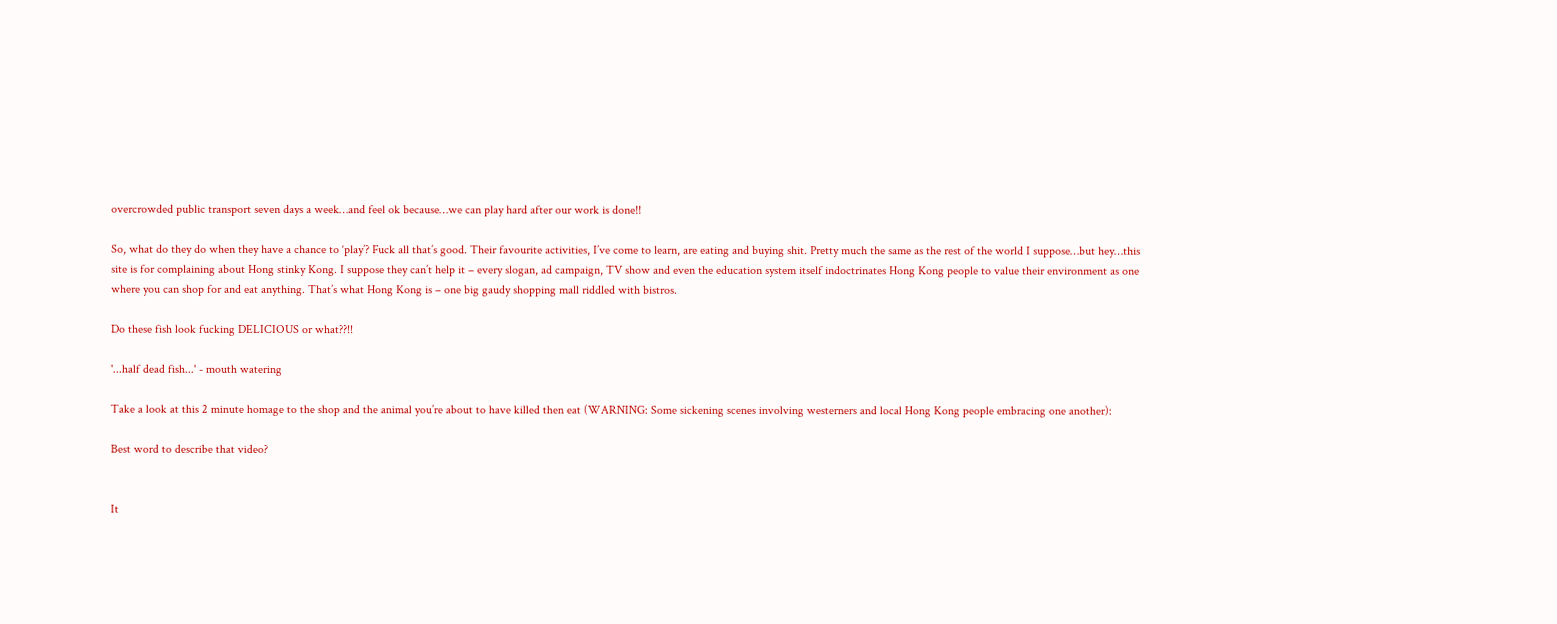overcrowded public transport seven days a week…and feel ok because…we can play hard after our work is done!!

So, what do they do when they have a chance to ‘play’? Fuck all that’s good. Their favourite activities, I’ve come to learn, are eating and buying shit. Pretty much the same as the rest of the world I suppose…but hey…this site is for complaining about Hong stinky Kong. I suppose they can’t help it – every slogan, ad campaign, TV show and even the education system itself indoctrinates Hong Kong people to value their environment as one where you can shop for and eat anything. That’s what Hong Kong is – one big gaudy shopping mall riddled with bistros.

Do these fish look fucking DELICIOUS or what??!!

'...half dead fish...' - mouth watering

Take a look at this 2 minute homage to the shop and the animal you’re about to have killed then eat (WARNING: Some sickening scenes involving westerners and local Hong Kong people embracing one another):

Best word to describe that video?


It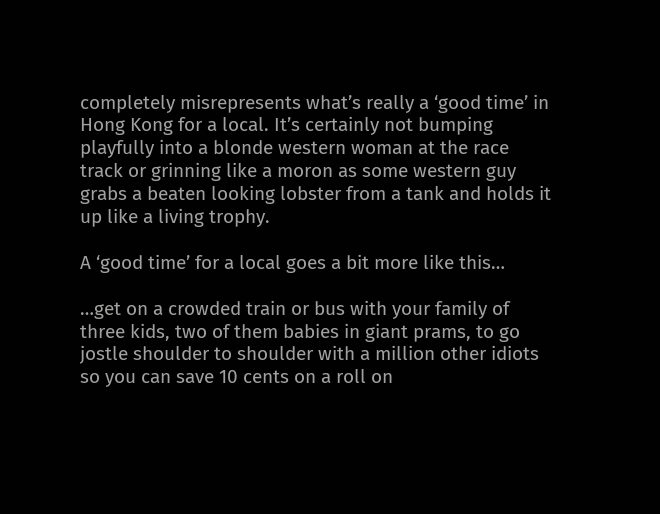completely misrepresents what’s really a ‘good time’ in Hong Kong for a local. It’s certainly not bumping playfully into a blonde western woman at the race track or grinning like a moron as some western guy grabs a beaten looking lobster from a tank and holds it up like a living trophy.

A ‘good time’ for a local goes a bit more like this…

…get on a crowded train or bus with your family of three kids, two of them babies in giant prams, to go jostle shoulder to shoulder with a million other idiots so you can save 10 cents on a roll on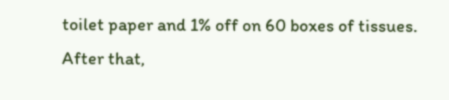toilet paper and 1% off on 60 boxes of tissues. After that,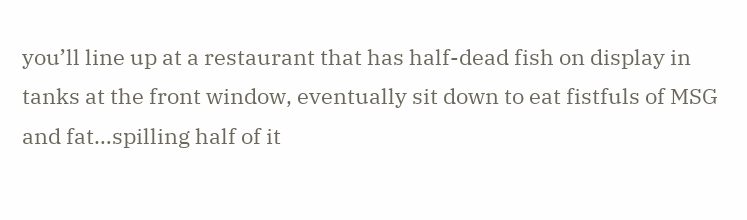you’ll line up at a restaurant that has half-dead fish on display in tanks at the front window, eventually sit down to eat fistfuls of MSG and fat…spilling half of it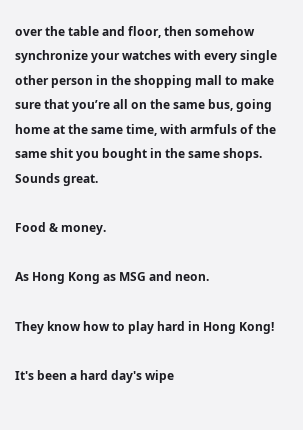over the table and floor, then somehow synchronize your watches with every single other person in the shopping mall to make sure that you’re all on the same bus, going home at the same time, with armfuls of the same shit you bought in the same shops. Sounds great.

Food & money.

As Hong Kong as MSG and neon.

They know how to play hard in Hong Kong!

It's been a hard day's wipe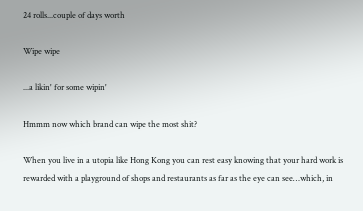24 rolls...couple of days worth

Wipe wipe

...a likin' for some wipin'

Hmmm now which brand can wipe the most shit?

When you live in a utopia like Hong Kong you can rest easy knowing that your hard work is rewarded with a playground of shops and restaurants as far as the eye can see…which, in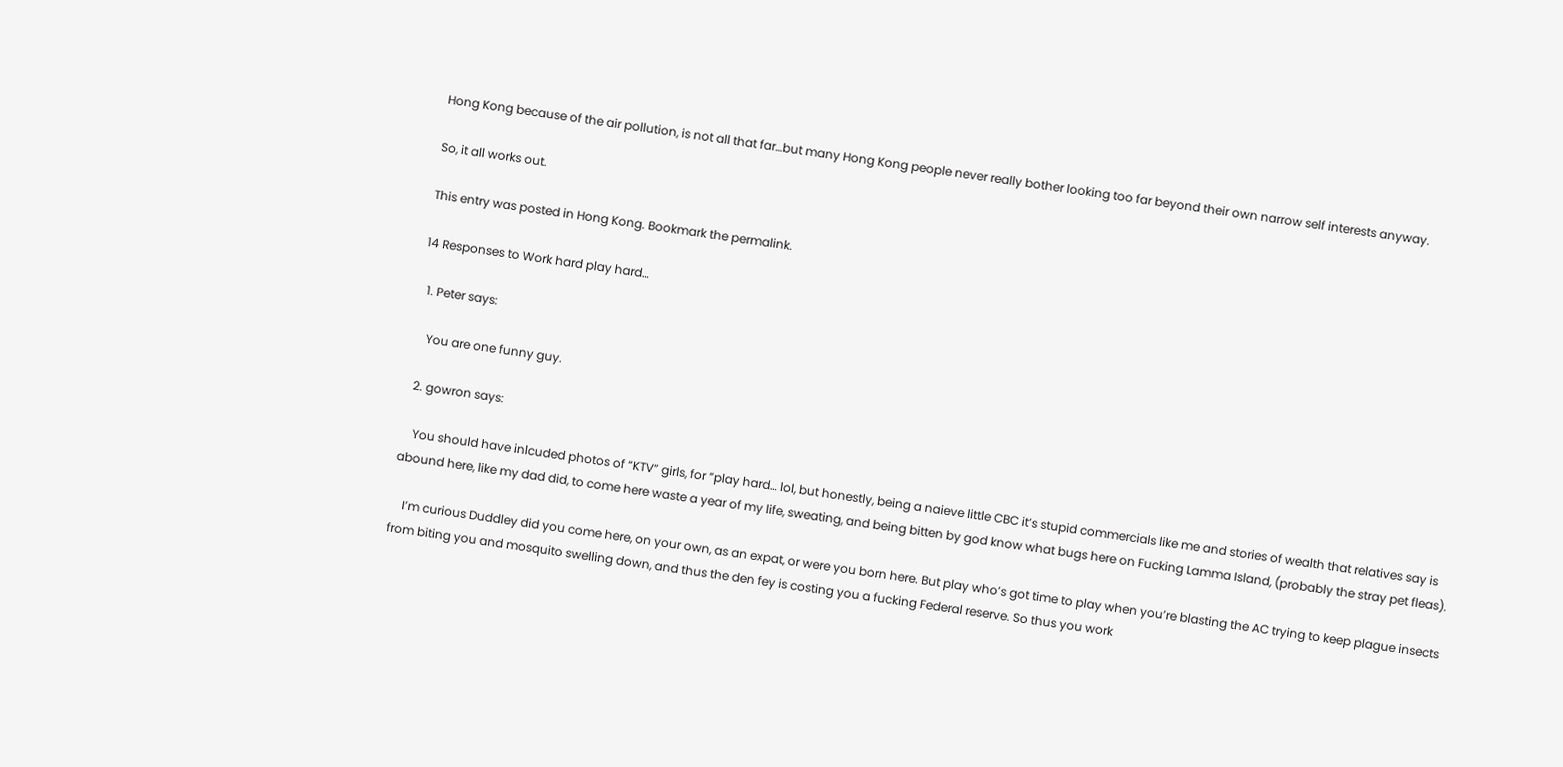Hong Kong because of the air pollution, is not all that far…but many Hong Kong people never really bother looking too far beyond their own narrow self interests anyway.

So, it all works out.

This entry was posted in Hong Kong. Bookmark the permalink.

14 Responses to Work hard play hard…

  1. Peter says:

    You are one funny guy.

  2. gowron says:

    You should have inlcuded photos of “KTV” girls, for “play hard… lol, but honestly, being a naieve little CBC it’s stupid commercials like me and stories of wealth that relatives say is abound here, like my dad did, to come here waste a year of my life, sweating, and being bitten by god know what bugs here on Fucking Lamma Island, (probably the stray pet fleas).

    I’m curious Duddley did you come here, on your own, as an expat, or were you born here. But play who’s got time to play when you’re blasting the AC trying to keep plague insects from biting you and mosquito swelling down, and thus the den fey is costing you a fucking Federal reserve. So thus you work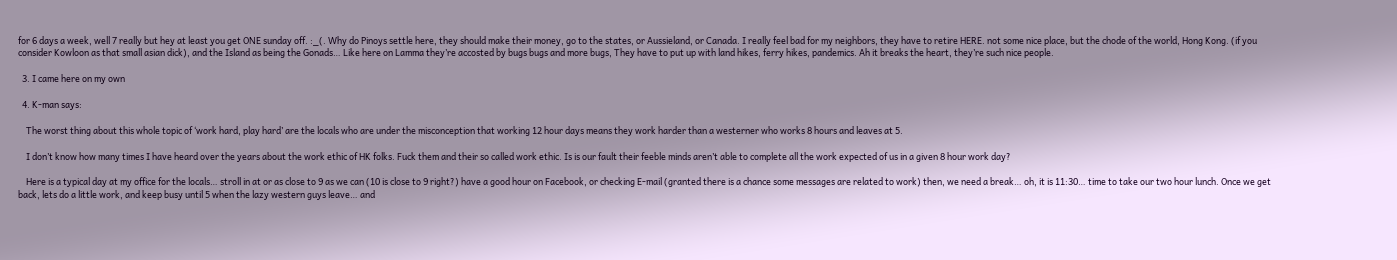for 6 days a week, well 7 really but hey at least you get ONE sunday off. :_(. Why do Pinoys settle here, they should make their money, go to the states, or Aussieland, or Canada. I really feel bad for my neighbors, they have to retire HERE. not some nice place, but the chode of the world, Hong Kong. (if you consider Kowloon as that small asian dick), and the Island as being the Gonads… Like here on Lamma they’re accosted by bugs bugs and more bugs, They have to put up with land hikes, ferry hikes, pandemics. Ah it breaks the heart, they’re such nice people.

  3. I came here on my own

  4. K-man says:

    The worst thing about this whole topic of ‘work hard, play hard’ are the locals who are under the misconception that working 12 hour days means they work harder than a westerner who works 8 hours and leaves at 5.

    I don’t know how many times I have heard over the years about the work ethic of HK folks. Fuck them and their so called work ethic. Is is our fault their feeble minds aren’t able to complete all the work expected of us in a given 8 hour work day?

    Here is a typical day at my office for the locals… stroll in at or as close to 9 as we can (10 is close to 9 right?) have a good hour on Facebook, or checking E-mail (granted there is a chance some messages are related to work) then, we need a break… oh, it is 11:30… time to take our two hour lunch. Once we get back, lets do a little work, and keep busy until 5 when the lazy western guys leave… and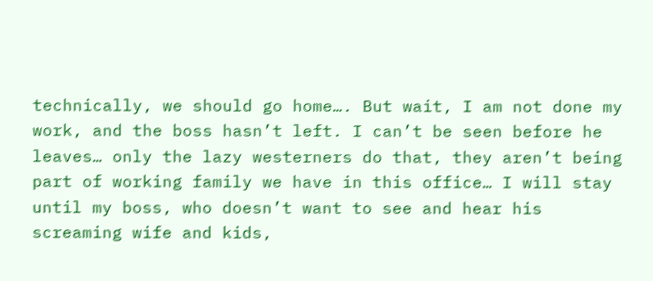technically, we should go home…. But wait, I am not done my work, and the boss hasn’t left. I can’t be seen before he leaves… only the lazy westerners do that, they aren’t being part of working family we have in this office… I will stay until my boss, who doesn’t want to see and hear his screaming wife and kids,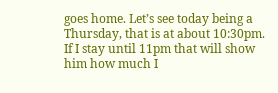goes home. Let’s see today being a Thursday, that is at about 10:30pm. If I stay until 11pm that will show him how much I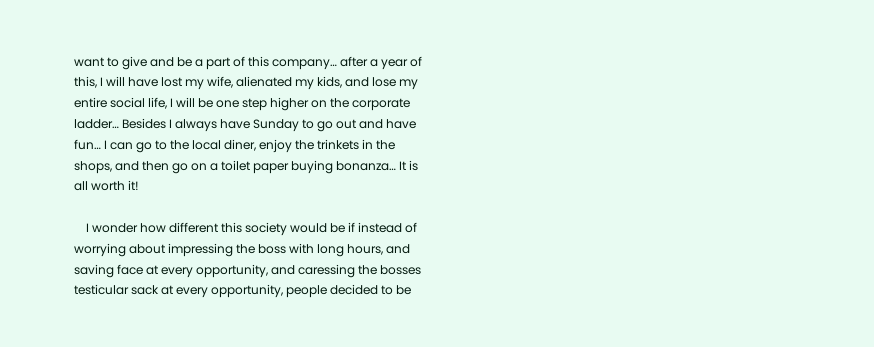want to give and be a part of this company… after a year of this, I will have lost my wife, alienated my kids, and lose my entire social life, I will be one step higher on the corporate ladder… Besides I always have Sunday to go out and have fun… I can go to the local diner, enjoy the trinkets in the shops, and then go on a toilet paper buying bonanza… It is all worth it!

    I wonder how different this society would be if instead of worrying about impressing the boss with long hours, and saving face at every opportunity, and caressing the bosses testicular sack at every opportunity, people decided to be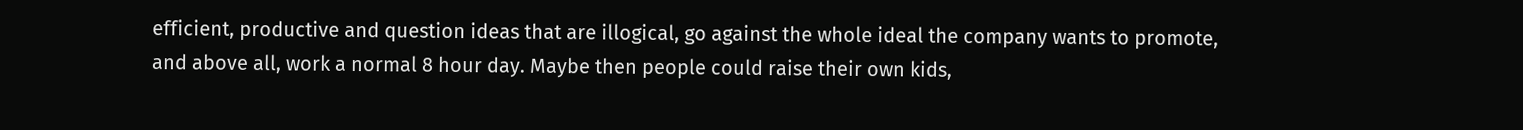efficient, productive and question ideas that are illogical, go against the whole ideal the company wants to promote, and above all, work a normal 8 hour day. Maybe then people could raise their own kids,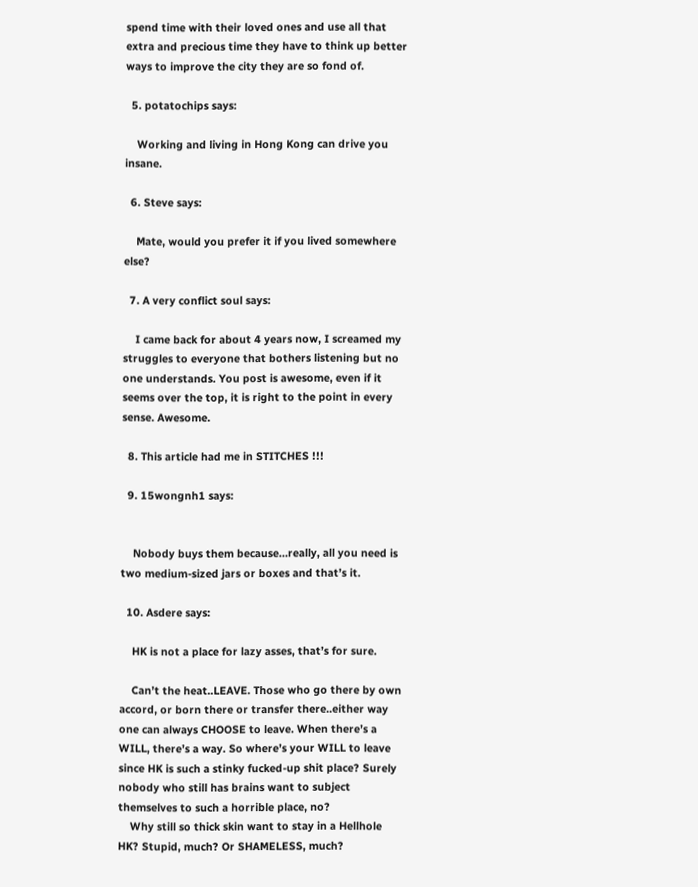spend time with their loved ones and use all that extra and precious time they have to think up better ways to improve the city they are so fond of.

  5. potatochips says:

    Working and living in Hong Kong can drive you insane.

  6. Steve says:

    Mate, would you prefer it if you lived somewhere else?

  7. A very conflict soul says:

    I came back for about 4 years now, I screamed my struggles to everyone that bothers listening but no one understands. You post is awesome, even if it seems over the top, it is right to the point in every sense. Awesome.

  8. This article had me in STITCHES !!!

  9. 15wongnh1 says:


    Nobody buys them because…really, all you need is two medium-sized jars or boxes and that’s it.

  10. Asdere says:

    HK is not a place for lazy asses, that’s for sure.

    Can’t the heat..LEAVE. Those who go there by own accord, or born there or transfer there..either way one can always CHOOSE to leave. When there’s a WILL, there’s a way. So where’s your WILL to leave since HK is such a stinky fucked-up shit place? Surely nobody who still has brains want to subject themselves to such a horrible place, no?
    Why still so thick skin want to stay in a Hellhole HK? Stupid, much? Or SHAMELESS, much?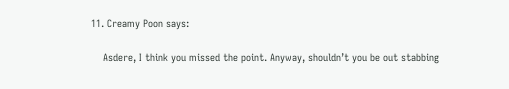11. Creamy Poon says:

    Asdere, I think you missed the point. Anyway, shouldn’t you be out stabbing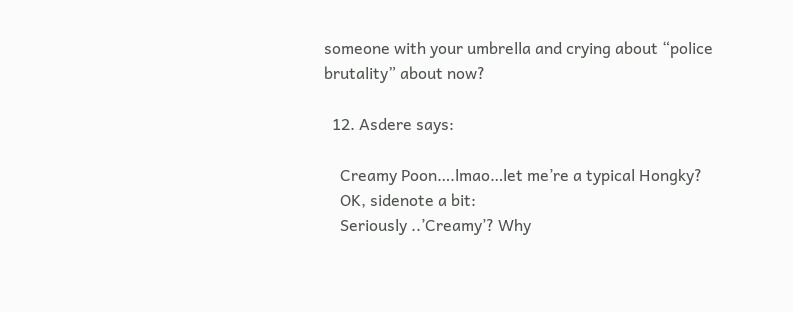someone with your umbrella and crying about “police brutality” about now?

  12. Asdere says:

    Creamy Poon….lmao…let me’re a typical Hongky?
    OK, sidenote a bit:
    Seriously ..’Creamy’? Why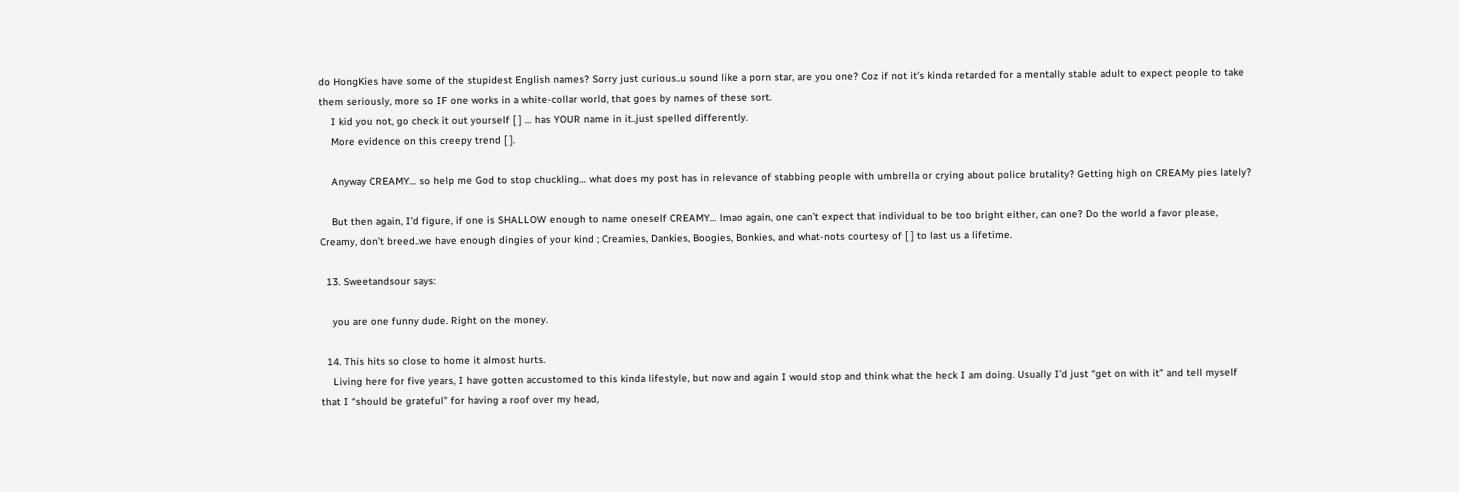do HongKies have some of the stupidest English names? Sorry just curious..u sound like a porn star, are you one? Coz if not it’s kinda retarded for a mentally stable adult to expect people to take them seriously, more so IF one works in a white-collar world, that goes by names of these sort.
    I kid you not, go check it out yourself [ ] … has YOUR name in it..just spelled differently.
    More evidence on this creepy trend [ ].

    Anyway CREAMY… so help me God to stop chuckling… what does my post has in relevance of stabbing people with umbrella or crying about police brutality? Getting high on CREAMy pies lately?

    But then again, I’d figure, if one is SHALLOW enough to name oneself CREAMY… lmao again, one can’t expect that individual to be too bright either, can one? Do the world a favor please, Creamy, don’t breed..we have enough dingies of your kind ; Creamies, Dankies, Boogies, Bonkies, and what-nots courtesy of [ ] to last us a lifetime.

  13. Sweetandsour says:

    you are one funny dude. Right on the money.

  14. This hits so close to home it almost hurts.
    Living here for five years, I have gotten accustomed to this kinda lifestyle, but now and again I would stop and think what the heck I am doing. Usually I’d just “get on with it” and tell myself that I “should be grateful” for having a roof over my head,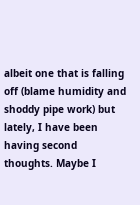albeit one that is falling off (blame humidity and shoddy pipe work) but lately, I have been having second thoughts. Maybe I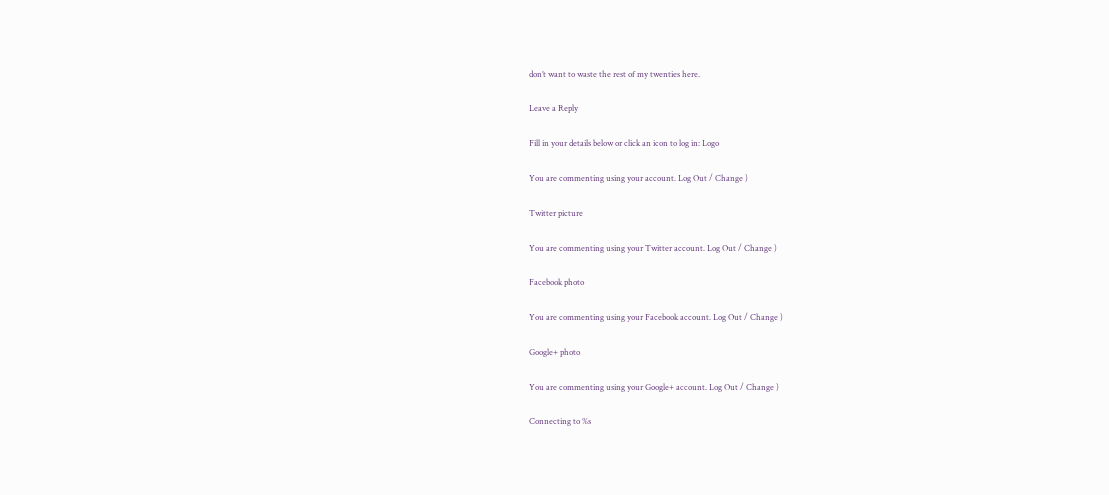don’t want to waste the rest of my twenties here.

Leave a Reply

Fill in your details below or click an icon to log in: Logo

You are commenting using your account. Log Out / Change )

Twitter picture

You are commenting using your Twitter account. Log Out / Change )

Facebook photo

You are commenting using your Facebook account. Log Out / Change )

Google+ photo

You are commenting using your Google+ account. Log Out / Change )

Connecting to %s